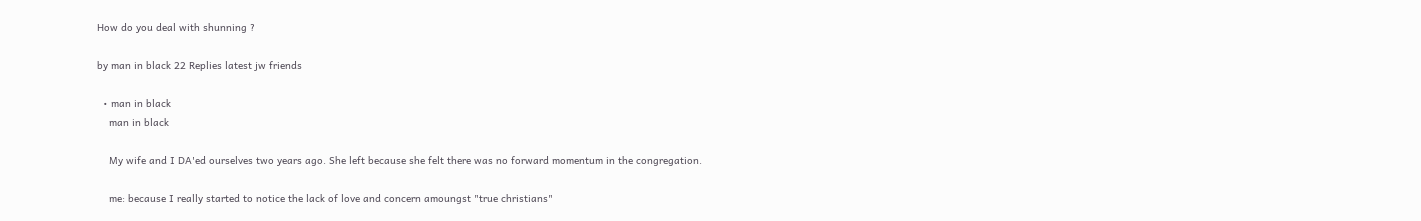How do you deal with shunning ?

by man in black 22 Replies latest jw friends

  • man in black
    man in black

    My wife and I DA'ed ourselves two years ago. She left because she felt there was no forward momentum in the congregation.

    me: because I really started to notice the lack of love and concern amoungst "true christians"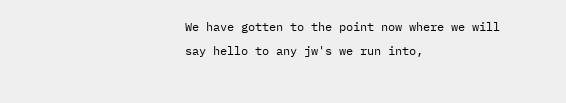We have gotten to the point now where we will say hello to any jw's we run into,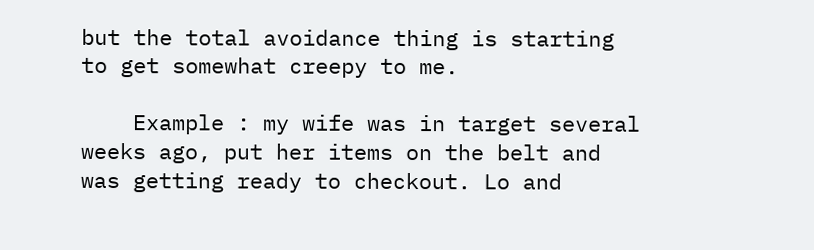but the total avoidance thing is starting to get somewhat creepy to me.

    Example : my wife was in target several weeks ago, put her items on the belt and was getting ready to checkout. Lo and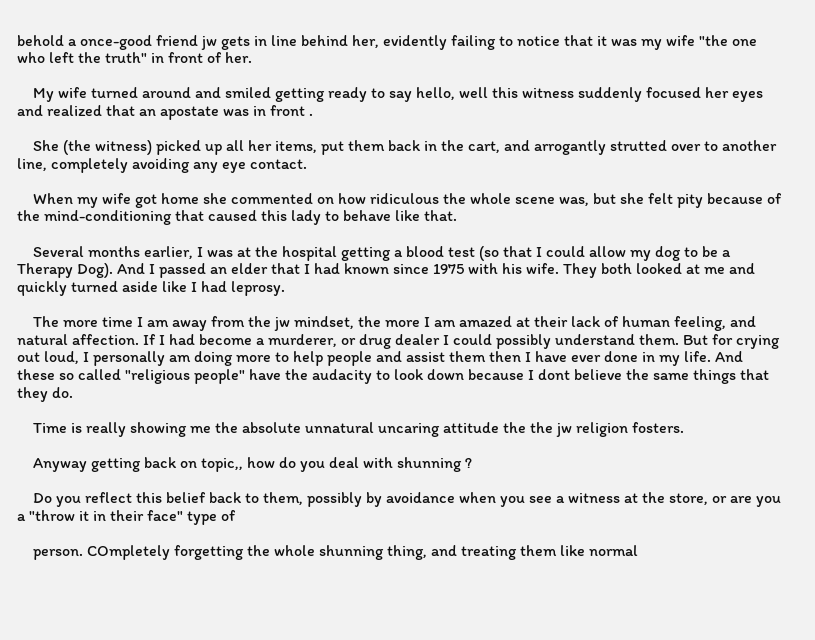behold a once-good friend jw gets in line behind her, evidently failing to notice that it was my wife "the one who left the truth" in front of her.

    My wife turned around and smiled getting ready to say hello, well this witness suddenly focused her eyes and realized that an apostate was in front .

    She (the witness) picked up all her items, put them back in the cart, and arrogantly strutted over to another line, completely avoiding any eye contact.

    When my wife got home she commented on how ridiculous the whole scene was, but she felt pity because of the mind-conditioning that caused this lady to behave like that.

    Several months earlier, I was at the hospital getting a blood test (so that I could allow my dog to be a Therapy Dog). And I passed an elder that I had known since 1975 with his wife. They both looked at me and quickly turned aside like I had leprosy.

    The more time I am away from the jw mindset, the more I am amazed at their lack of human feeling, and natural affection. If I had become a murderer, or drug dealer I could possibly understand them. But for crying out loud, I personally am doing more to help people and assist them then I have ever done in my life. And these so called "religious people" have the audacity to look down because I dont believe the same things that they do.

    Time is really showing me the absolute unnatural uncaring attitude the the jw religion fosters.

    Anyway getting back on topic,, how do you deal with shunning ?

    Do you reflect this belief back to them, possibly by avoidance when you see a witness at the store, or are you a "throw it in their face" type of

    person. COmpletely forgetting the whole shunning thing, and treating them like normal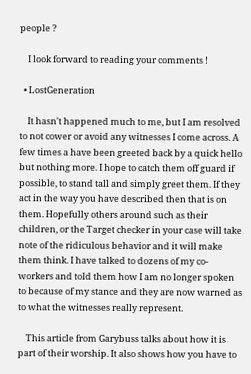people ?

    I look forward to reading your comments !

  • LostGeneration

    It hasn't happened much to me, but I am resolved to not cower or avoid any witnesses I come across. A few times a have been greeted back by a quick hello but nothing more. I hope to catch them off guard if possible, to stand tall and simply greet them. If they act in the way you have described then that is on them. Hopefully others around such as their children, or the Target checker in your case will take note of the ridiculous behavior and it will make them think. I have talked to dozens of my co-workers and told them how I am no longer spoken to because of my stance and they are now warned as to what the witnesses really represent.

    This article from Garybuss talks about how it is part of their worship. It also shows how you have to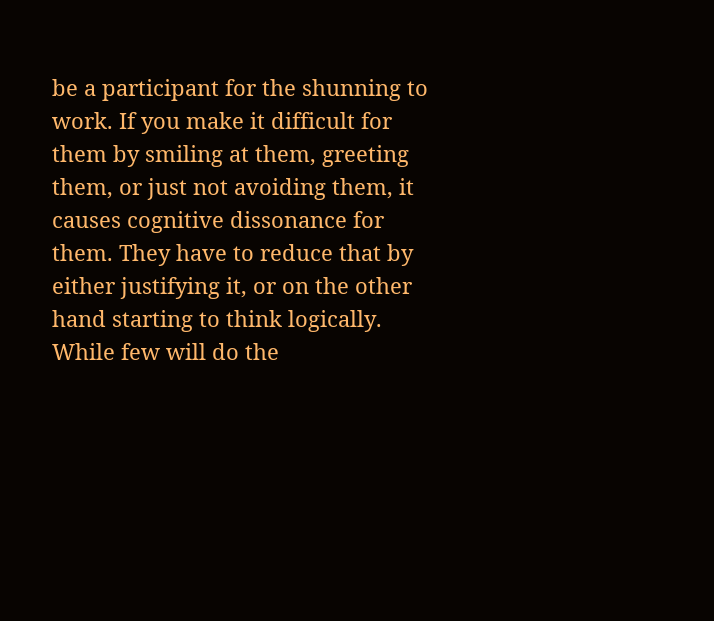be a participant for the shunning to work. If you make it difficult for them by smiling at them, greeting them, or just not avoiding them, it causes cognitive dissonance for them. They have to reduce that by either justifying it, or on the other hand starting to think logically. While few will do the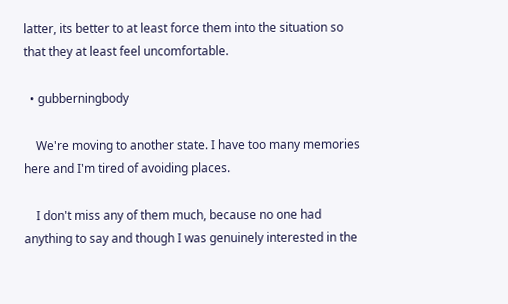latter, its better to at least force them into the situation so that they at least feel uncomfortable.

  • gubberningbody

    We're moving to another state. I have too many memories here and I'm tired of avoiding places.

    I don't miss any of them much, because no one had anything to say and though I was genuinely interested in the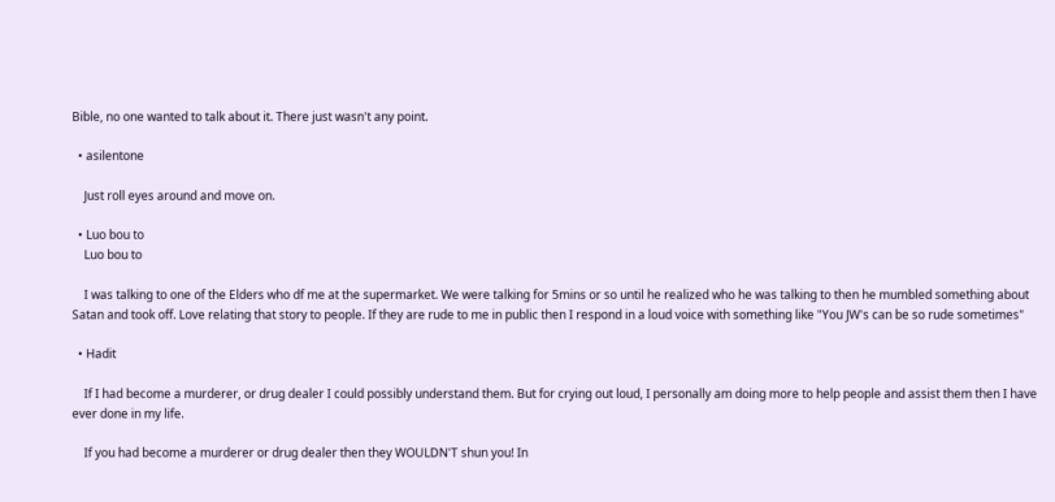Bible, no one wanted to talk about it. There just wasn't any point.

  • asilentone

    Just roll eyes around and move on.

  • Luo bou to
    Luo bou to

    I was talking to one of the Elders who df me at the supermarket. We were talking for 5mins or so until he realized who he was talking to then he mumbled something about Satan and took off. Love relating that story to people. If they are rude to me in public then I respond in a loud voice with something like "You JW's can be so rude sometimes"

  • Hadit

    If I had become a murderer, or drug dealer I could possibly understand them. But for crying out loud, I personally am doing more to help people and assist them then I have ever done in my life.

    If you had become a murderer or drug dealer then they WOULDN'T shun you! In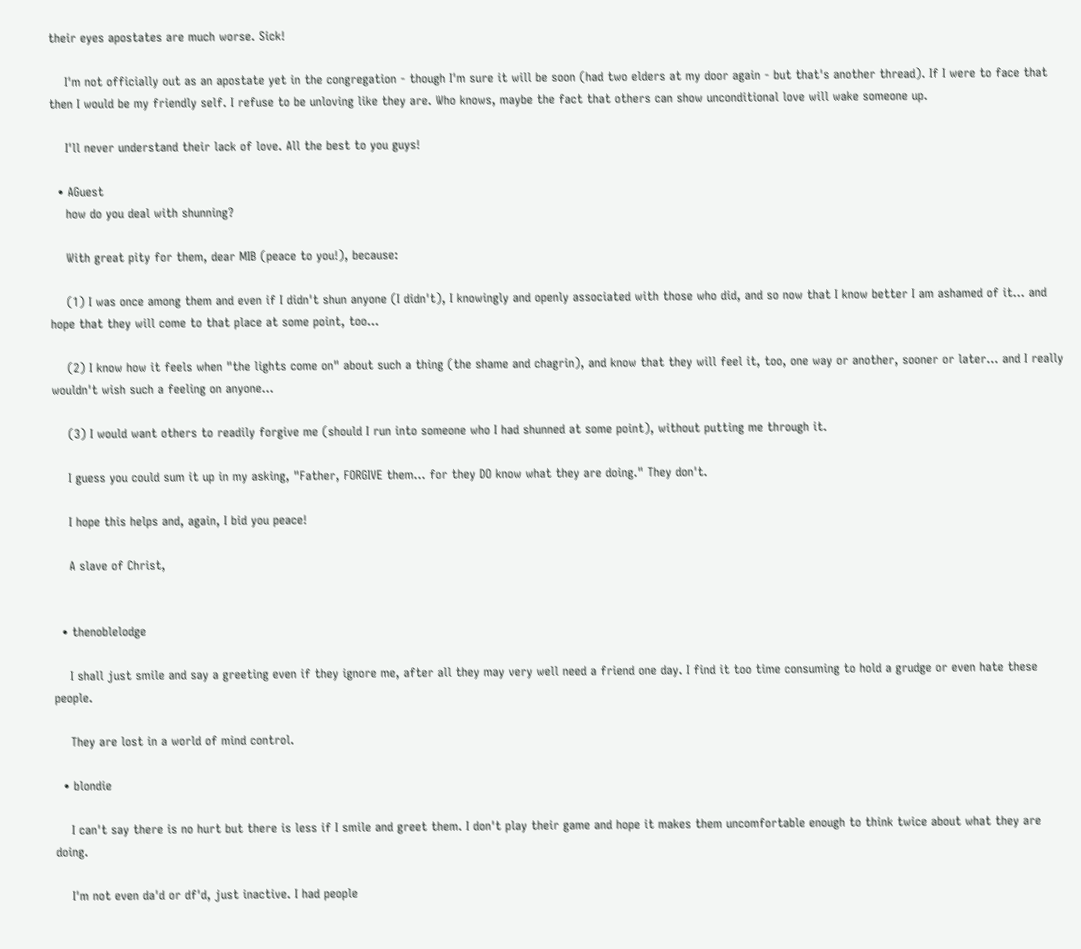their eyes apostates are much worse. Sick!

    I'm not officially out as an apostate yet in the congregation - though I'm sure it will be soon (had two elders at my door again - but that's another thread). If I were to face that then I would be my friendly self. I refuse to be unloving like they are. Who knows, maybe the fact that others can show unconditional love will wake someone up.

    I'll never understand their lack of love. All the best to you guys!

  • AGuest
    how do you deal with shunning?

    With great pity for them, dear MIB (peace to you!), because:

    (1) I was once among them and even if I didn't shun anyone (I didn't), I knowingly and openly associated with those who did, and so now that I know better I am ashamed of it... and hope that they will come to that place at some point, too...

    (2) I know how it feels when "the lights come on" about such a thing (the shame and chagrin), and know that they will feel it, too, one way or another, sooner or later... and I really wouldn't wish such a feeling on anyone...

    (3) I would want others to readily forgive me (should I run into someone who I had shunned at some point), without putting me through it.

    I guess you could sum it up in my asking, "Father, FORGIVE them... for they DO know what they are doing." They don't.

    I hope this helps and, again, I bid you peace!

    A slave of Christ,


  • thenoblelodge

    I shall just smile and say a greeting even if they ignore me, after all they may very well need a friend one day. I find it too time consuming to hold a grudge or even hate these people.

    They are lost in a world of mind control.

  • blondie

    I can't say there is no hurt but there is less if I smile and greet them. I don't play their game and hope it makes them uncomfortable enough to think twice about what they are doing.

    I'm not even da'd or df'd, just inactive. I had people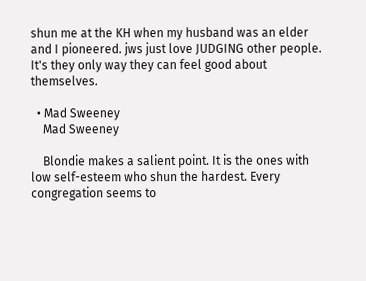shun me at the KH when my husband was an elder and I pioneered. jws just love JUDGING other people. It's they only way they can feel good about themselves.

  • Mad Sweeney
    Mad Sweeney

    Blondie makes a salient point. It is the ones with low self-esteem who shun the hardest. Every congregation seems to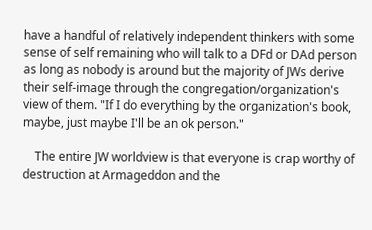have a handful of relatively independent thinkers with some sense of self remaining who will talk to a DFd or DAd person as long as nobody is around but the majority of JWs derive their self-image through the congregation/organization's view of them. "If I do everything by the organization's book, maybe, just maybe I'll be an ok person."

    The entire JW worldview is that everyone is crap worthy of destruction at Armageddon and the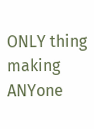ONLY thing making ANYone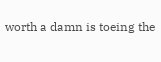worth a damn is toeing the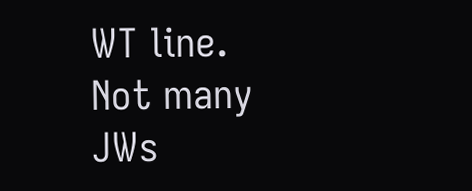WT line. Not many JWs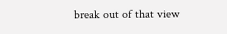break out of that view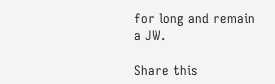for long and remain a JW.

Share this